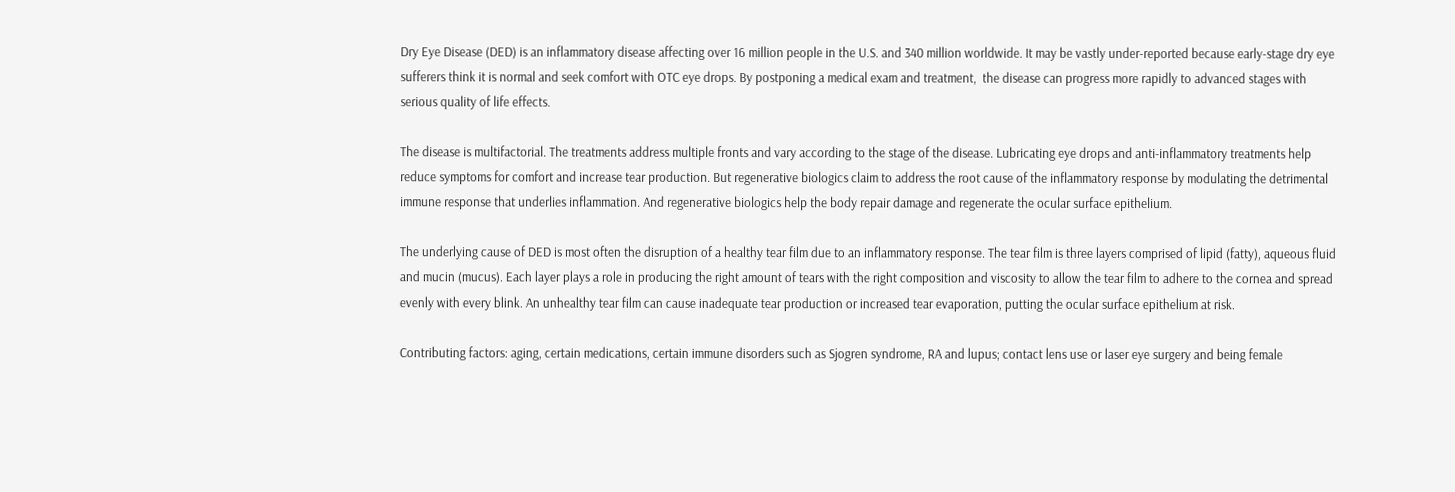Dry Eye Disease (DED) is an inflammatory disease affecting over 16 million people in the U.S. and 340 million worldwide. It may be vastly under-reported because early-stage dry eye sufferers think it is normal and seek comfort with OTC eye drops. By postponing a medical exam and treatment,  the disease can progress more rapidly to advanced stages with serious quality of life effects.

The disease is multifactorial. The treatments address multiple fronts and vary according to the stage of the disease. Lubricating eye drops and anti-inflammatory treatments help reduce symptoms for comfort and increase tear production. But regenerative biologics claim to address the root cause of the inflammatory response by modulating the detrimental immune response that underlies inflammation. And regenerative biologics help the body repair damage and regenerate the ocular surface epithelium.

The underlying cause of DED is most often the disruption of a healthy tear film due to an inflammatory response. The tear film is three layers comprised of lipid (fatty), aqueous fluid and mucin (mucus). Each layer plays a role in producing the right amount of tears with the right composition and viscosity to allow the tear film to adhere to the cornea and spread evenly with every blink. An unhealthy tear film can cause inadequate tear production or increased tear evaporation, putting the ocular surface epithelium at risk.

Contributing factors: aging, certain medications, certain immune disorders such as Sjogren syndrome, RA and lupus; contact lens use or laser eye surgery and being female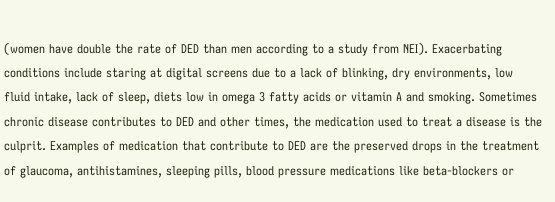(women have double the rate of DED than men according to a study from NEI). Exacerbating conditions include staring at digital screens due to a lack of blinking, dry environments, low fluid intake, lack of sleep, diets low in omega 3 fatty acids or vitamin A and smoking. Sometimes chronic disease contributes to DED and other times, the medication used to treat a disease is the culprit. Examples of medication that contribute to DED are the preserved drops in the treatment of glaucoma, antihistamines, sleeping pills, blood pressure medications like beta-blockers or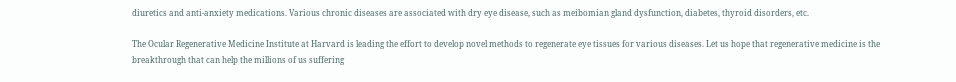diuretics and anti-anxiety medications. Various chronic diseases are associated with dry eye disease, such as meibomian gland dysfunction, diabetes, thyroid disorders, etc.

The Ocular Regenerative Medicine Institute at Harvard is leading the effort to develop novel methods to regenerate eye tissues for various diseases. Let us hope that regenerative medicine is the breakthrough that can help the millions of us suffering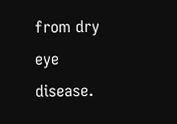from dry eye disease.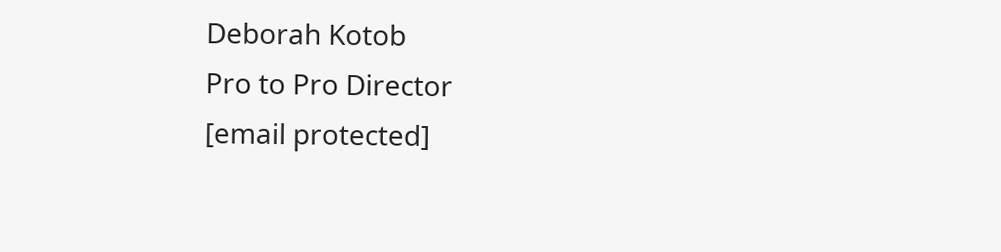Deborah Kotob
Pro to Pro Director
[email protected]